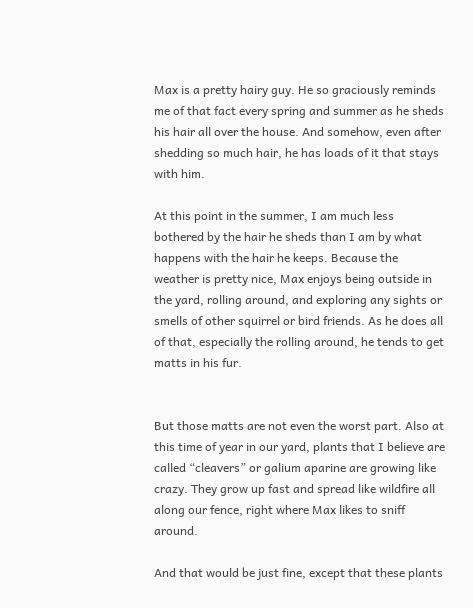Max is a pretty hairy guy. He so graciously reminds me of that fact every spring and summer as he sheds his hair all over the house. And somehow, even after shedding so much hair, he has loads of it that stays with him.

At this point in the summer, I am much less bothered by the hair he sheds than I am by what happens with the hair he keeps. Because the weather is pretty nice, Max enjoys being outside in the yard, rolling around, and exploring any sights or smells of other squirrel or bird friends. As he does all of that, especially the rolling around, he tends to get matts in his fur.


But those matts are not even the worst part. Also at this time of year in our yard, plants that I believe are called “cleavers” or galium aparine are growing like crazy. They grow up fast and spread like wildfire all along our fence, right where Max likes to sniff around.

And that would be just fine, except that these plants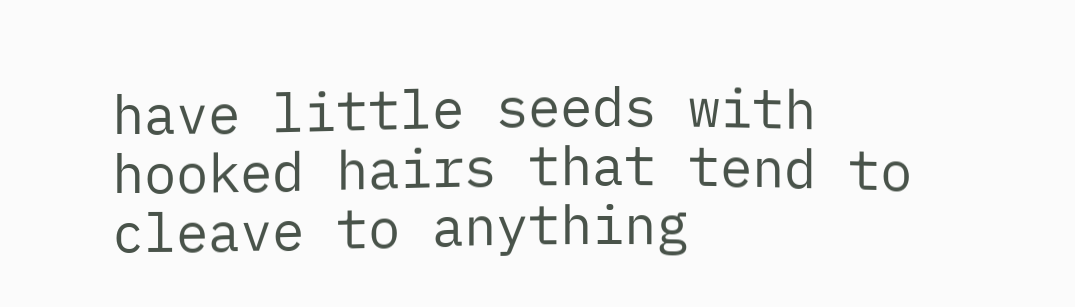have little seeds with hooked hairs that tend to cleave to anything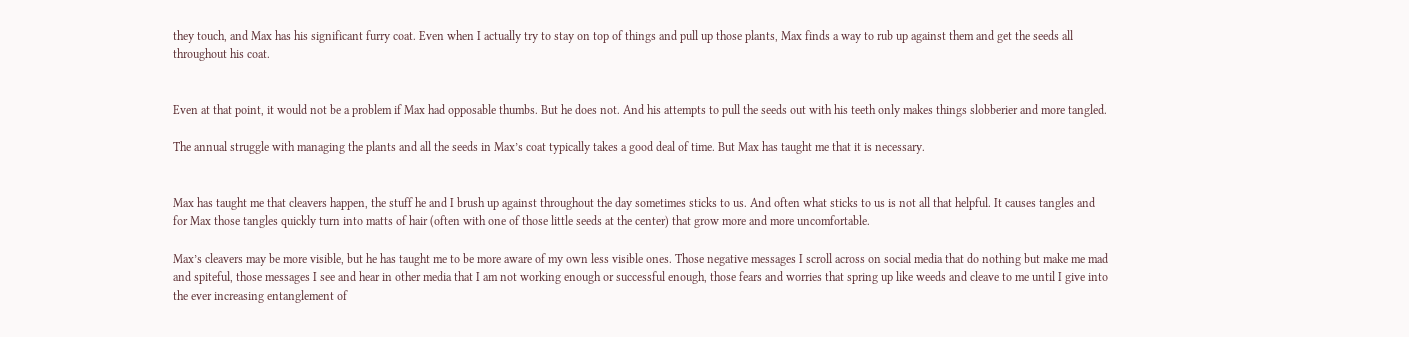they touch, and Max has his significant furry coat. Even when I actually try to stay on top of things and pull up those plants, Max finds a way to rub up against them and get the seeds all throughout his coat.


Even at that point, it would not be a problem if Max had opposable thumbs. But he does not. And his attempts to pull the seeds out with his teeth only makes things slobberier and more tangled.

The annual struggle with managing the plants and all the seeds in Max’s coat typically takes a good deal of time. But Max has taught me that it is necessary.


Max has taught me that cleavers happen, the stuff he and I brush up against throughout the day sometimes sticks to us. And often what sticks to us is not all that helpful. It causes tangles and for Max those tangles quickly turn into matts of hair (often with one of those little seeds at the center) that grow more and more uncomfortable.

Max’s cleavers may be more visible, but he has taught me to be more aware of my own less visible ones. Those negative messages I scroll across on social media that do nothing but make me mad and spiteful, those messages I see and hear in other media that I am not working enough or successful enough, those fears and worries that spring up like weeds and cleave to me until I give into the ever increasing entanglement of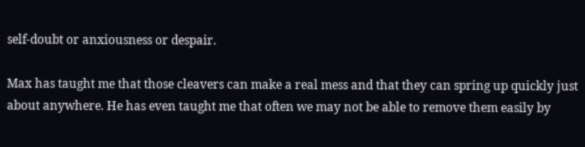self-doubt or anxiousness or despair.

Max has taught me that those cleavers can make a real mess and that they can spring up quickly just about anywhere. He has even taught me that often we may not be able to remove them easily by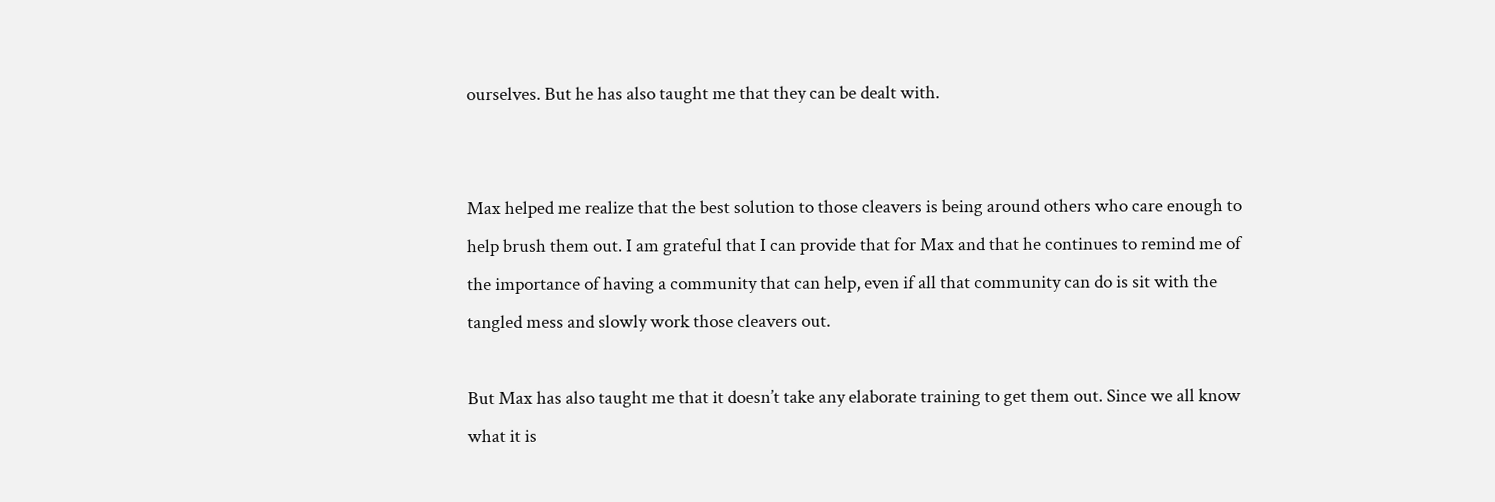ourselves. But he has also taught me that they can be dealt with.


Max helped me realize that the best solution to those cleavers is being around others who care enough to help brush them out. I am grateful that I can provide that for Max and that he continues to remind me of the importance of having a community that can help, even if all that community can do is sit with the tangled mess and slowly work those cleavers out.

But Max has also taught me that it doesn’t take any elaborate training to get them out. Since we all know what it is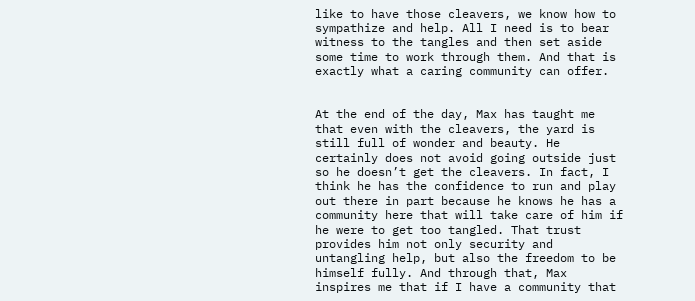like to have those cleavers, we know how to sympathize and help. All I need is to bear witness to the tangles and then set aside some time to work through them. And that is exactly what a caring community can offer.


At the end of the day, Max has taught me that even with the cleavers, the yard is still full of wonder and beauty. He certainly does not avoid going outside just so he doesn’t get the cleavers. In fact, I think he has the confidence to run and play out there in part because he knows he has a community here that will take care of him if he were to get too tangled. That trust provides him not only security and untangling help, but also the freedom to be himself fully. And through that, Max inspires me that if I have a community that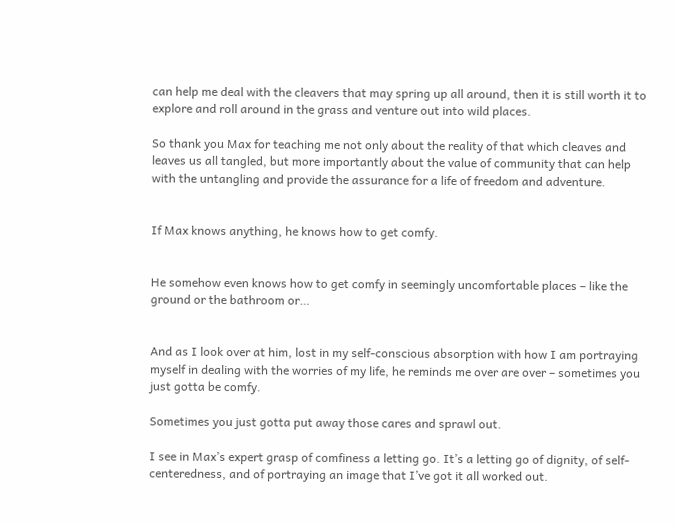can help me deal with the cleavers that may spring up all around, then it is still worth it to explore and roll around in the grass and venture out into wild places.

So thank you Max for teaching me not only about the reality of that which cleaves and leaves us all tangled, but more importantly about the value of community that can help with the untangling and provide the assurance for a life of freedom and adventure.


If Max knows anything, he knows how to get comfy.


He somehow even knows how to get comfy in seemingly uncomfortable places – like the ground or the bathroom or…


And as I look over at him, lost in my self-conscious absorption with how I am portraying myself in dealing with the worries of my life, he reminds me over are over – sometimes you just gotta be comfy.

Sometimes you just gotta put away those cares and sprawl out.

I see in Max’s expert grasp of comfiness a letting go. It’s a letting go of dignity, of self-centeredness, and of portraying an image that I’ve got it all worked out.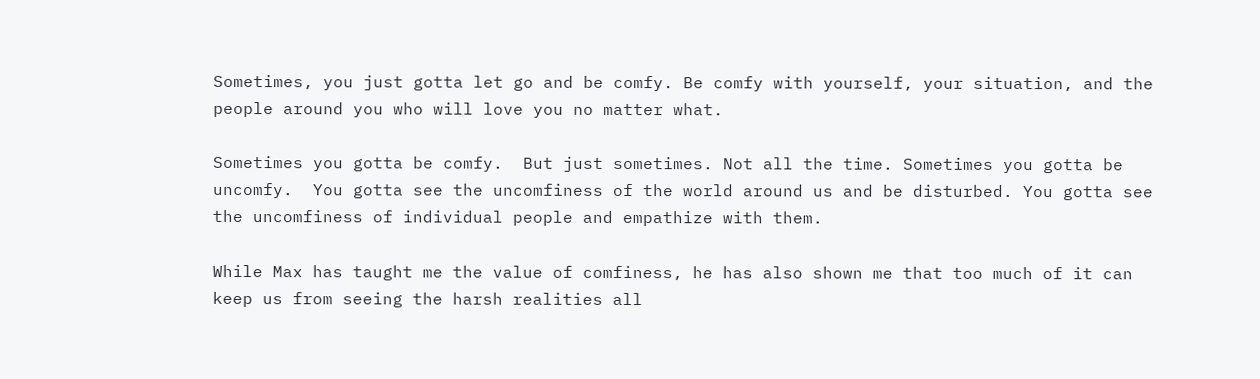Sometimes, you just gotta let go and be comfy. Be comfy with yourself, your situation, and the people around you who will love you no matter what.

Sometimes you gotta be comfy.  But just sometimes. Not all the time. Sometimes you gotta be uncomfy.  You gotta see the uncomfiness of the world around us and be disturbed. You gotta see the uncomfiness of individual people and empathize with them.

While Max has taught me the value of comfiness, he has also shown me that too much of it can keep us from seeing the harsh realities all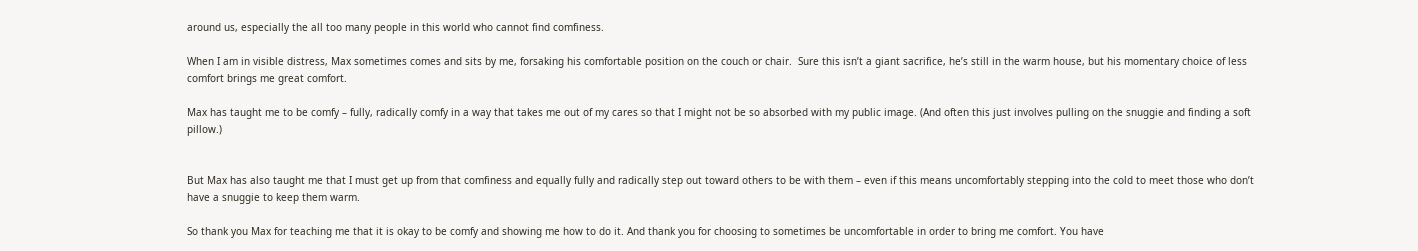around us, especially the all too many people in this world who cannot find comfiness.

When I am in visible distress, Max sometimes comes and sits by me, forsaking his comfortable position on the couch or chair.  Sure this isn’t a giant sacrifice, he’s still in the warm house, but his momentary choice of less comfort brings me great comfort.

Max has taught me to be comfy – fully, radically comfy in a way that takes me out of my cares so that I might not be so absorbed with my public image. (And often this just involves pulling on the snuggie and finding a soft pillow.)


But Max has also taught me that I must get up from that comfiness and equally fully and radically step out toward others to be with them – even if this means uncomfortably stepping into the cold to meet those who don’t have a snuggie to keep them warm.

So thank you Max for teaching me that it is okay to be comfy and showing me how to do it. And thank you for choosing to sometimes be uncomfortable in order to bring me comfort. You have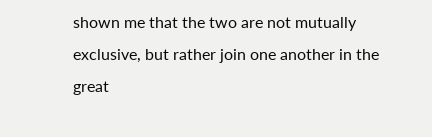shown me that the two are not mutually exclusive, but rather join one another in the great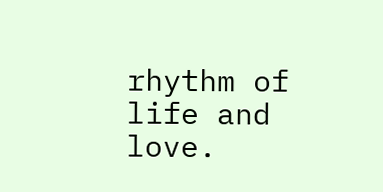rhythm of life and love.